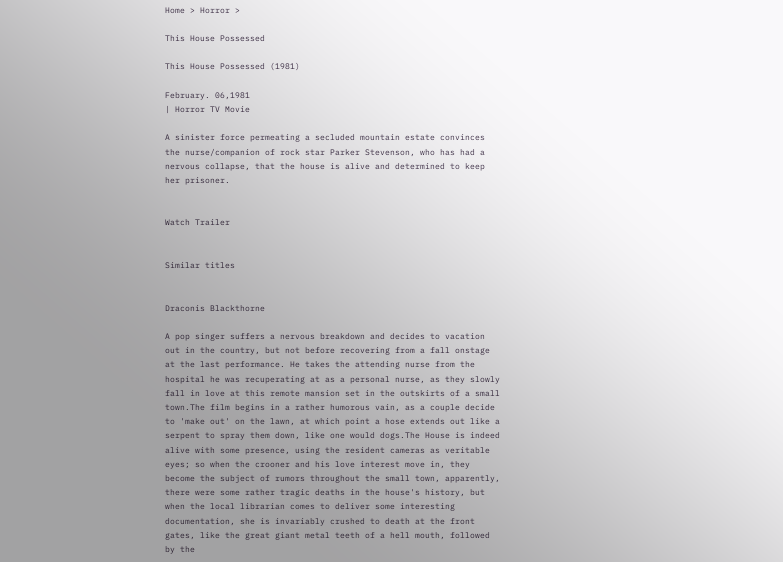Home > Horror >

This House Possessed

This House Possessed (1981)

February. 06,1981
| Horror TV Movie

A sinister force permeating a secluded mountain estate convinces the nurse/companion of rock star Parker Stevenson, who has had a nervous collapse, that the house is alive and determined to keep her prisoner.


Watch Trailer


Similar titles


Draconis Blackthorne

A pop singer suffers a nervous breakdown and decides to vacation out in the country, but not before recovering from a fall onstage at the last performance. He takes the attending nurse from the hospital he was recuperating at as a personal nurse, as they slowly fall in love at this remote mansion set in the outskirts of a small town.The film begins in a rather humorous vain, as a couple decide to 'make out' on the lawn, at which point a hose extends out like a serpent to spray them down, like one would dogs.The House is indeed alive with some presence, using the resident cameras as veritable eyes; so when the crooner and his love interest move in, they become the subject of rumors throughout the small town, apparently, there were some rather tragic deaths in the house's history, but when the local librarian comes to deliver some interesting documentation, she is invariably crushed to death at the front gates, like the great giant metal teeth of a hell mouth, followed by the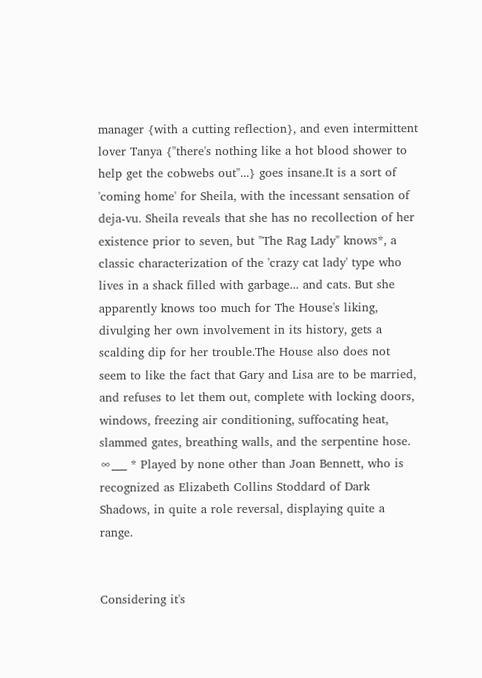manager {with a cutting reflection}, and even intermittent lover Tanya {"there's nothing like a hot blood shower to help get the cobwebs out"...} goes insane.It is a sort of 'coming home' for Sheila, with the incessant sensation of deja-vu. Sheila reveals that she has no recollection of her existence prior to seven, but "The Rag Lady" knows*, a classic characterization of the 'crazy cat lady' type who lives in a shack filled with garbage... and cats. But she apparently knows too much for The House's liking, divulging her own involvement in its history, gets a scalding dip for her trouble.The House also does not seem to like the fact that Gary and Lisa are to be married, and refuses to let them out, complete with locking doors, windows, freezing air conditioning, suffocating heat, slammed gates, breathing walls, and the serpentine hose. ∞___ * Played by none other than Joan Bennett, who is recognized as Elizabeth Collins Stoddard of Dark Shadows, in quite a role reversal, displaying quite a range.


Considering it's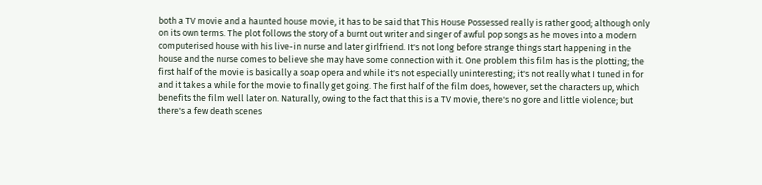both a TV movie and a haunted house movie, it has to be said that This House Possessed really is rather good; although only on its own terms. The plot follows the story of a burnt out writer and singer of awful pop songs as he moves into a modern computerised house with his live-in nurse and later girlfriend. It's not long before strange things start happening in the house and the nurse comes to believe she may have some connection with it. One problem this film has is the plotting; the first half of the movie is basically a soap opera and while it's not especially uninteresting; it's not really what I tuned in for and it takes a while for the movie to finally get going. The first half of the film does, however, set the characters up, which benefits the film well later on. Naturally, owing to the fact that this is a TV movie, there's no gore and little violence; but there's a few death scenes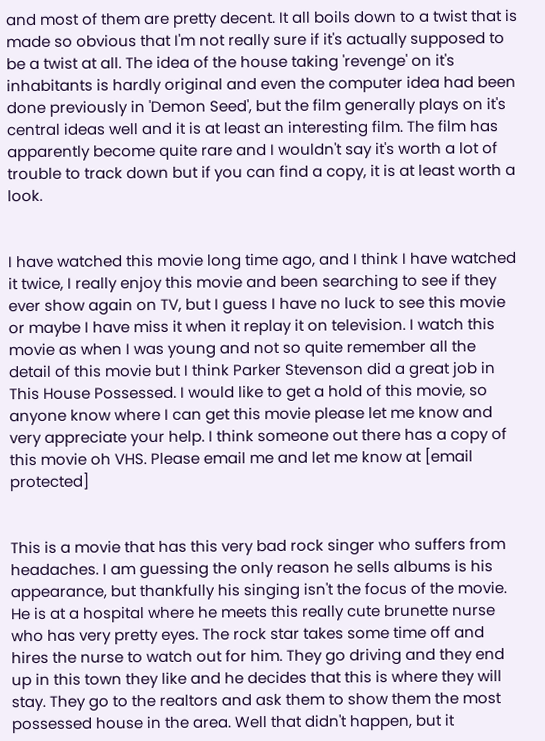and most of them are pretty decent. It all boils down to a twist that is made so obvious that I'm not really sure if it's actually supposed to be a twist at all. The idea of the house taking 'revenge' on it's inhabitants is hardly original and even the computer idea had been done previously in 'Demon Seed', but the film generally plays on it's central ideas well and it is at least an interesting film. The film has apparently become quite rare and I wouldn't say it's worth a lot of trouble to track down but if you can find a copy, it is at least worth a look.


I have watched this movie long time ago, and I think I have watched it twice, I really enjoy this movie and been searching to see if they ever show again on TV, but I guess I have no luck to see this movie or maybe I have miss it when it replay it on television. I watch this movie as when I was young and not so quite remember all the detail of this movie but I think Parker Stevenson did a great job in This House Possessed. I would like to get a hold of this movie, so anyone know where I can get this movie please let me know and very appreciate your help. I think someone out there has a copy of this movie oh VHS. Please email me and let me know at [email protected]


This is a movie that has this very bad rock singer who suffers from headaches. I am guessing the only reason he sells albums is his appearance, but thankfully his singing isn't the focus of the movie. He is at a hospital where he meets this really cute brunette nurse who has very pretty eyes. The rock star takes some time off and hires the nurse to watch out for him. They go driving and they end up in this town they like and he decides that this is where they will stay. They go to the realtors and ask them to show them the most possessed house in the area. Well that didn't happen, but it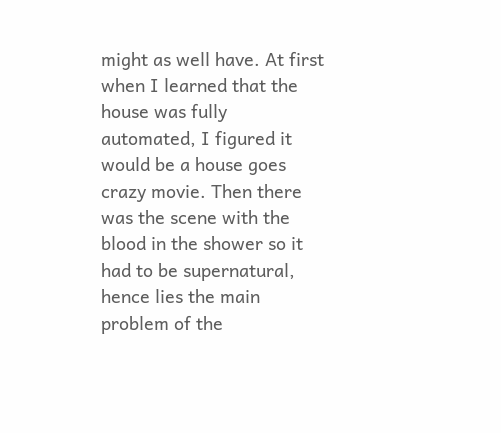might as well have. At first when I learned that the house was fully automated, I figured it would be a house goes crazy movie. Then there was the scene with the blood in the shower so it had to be supernatural, hence lies the main problem of the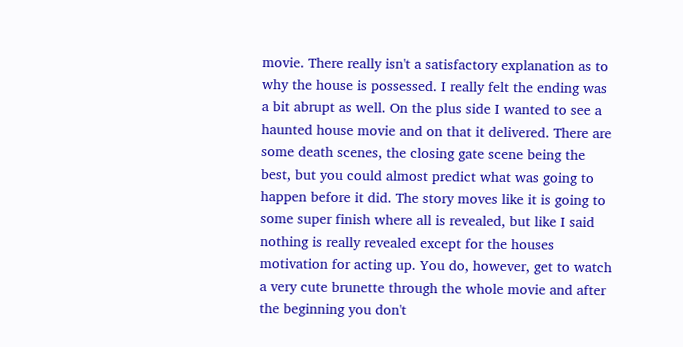movie. There really isn't a satisfactory explanation as to why the house is possessed. I really felt the ending was a bit abrupt as well. On the plus side I wanted to see a haunted house movie and on that it delivered. There are some death scenes, the closing gate scene being the best, but you could almost predict what was going to happen before it did. The story moves like it is going to some super finish where all is revealed, but like I said nothing is really revealed except for the houses motivation for acting up. You do, however, get to watch a very cute brunette through the whole movie and after the beginning you don't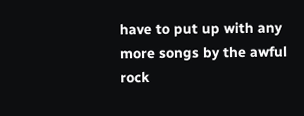have to put up with any more songs by the awful rock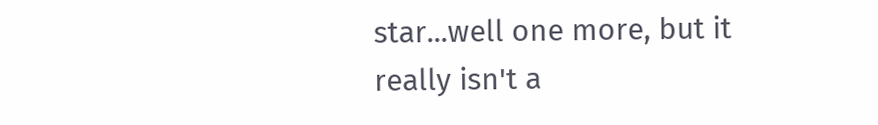star...well one more, but it really isn't a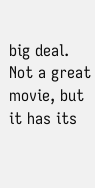big deal. Not a great movie, but it has its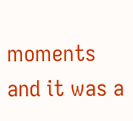moments and it was a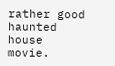rather good haunted house movie.